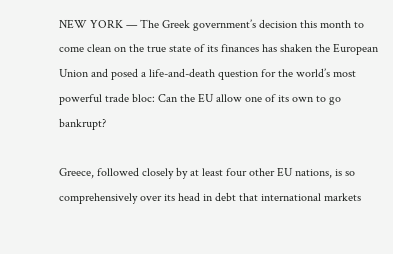NEW YORK — The Greek government’s decision this month to come clean on the true state of its finances has shaken the European Union and posed a life-and-death question for the world’s most powerful trade bloc: Can the EU allow one of its own to go bankrupt?

Greece, followed closely by at least four other EU nations, is so comprehensively over its head in debt that international markets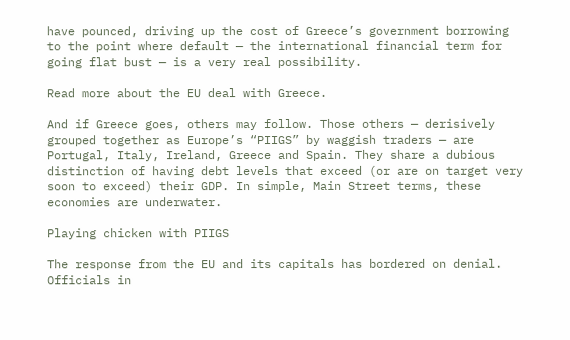have pounced, driving up the cost of Greece’s government borrowing to the point where default — the international financial term for going flat bust — is a very real possibility.

Read more about the EU deal with Greece.

And if Greece goes, others may follow. Those others — derisively grouped together as Europe’s “PIIGS” by waggish traders — are Portugal, Italy, Ireland, Greece and Spain. They share a dubious distinction of having debt levels that exceed (or are on target very soon to exceed) their GDP. In simple, Main Street terms, these economies are underwater.

Playing chicken with PIIGS

The response from the EU and its capitals has bordered on denial. Officials in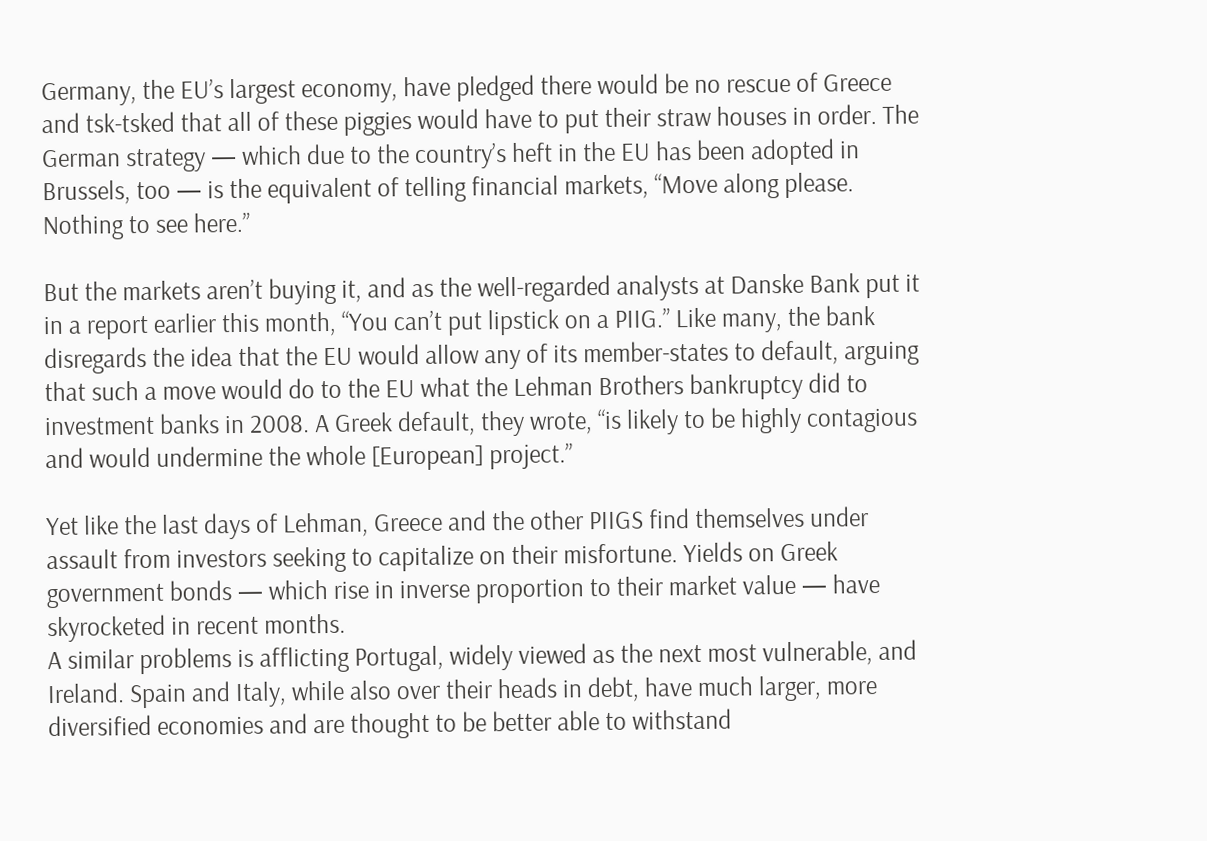Germany, the EU’s largest economy, have pledged there would be no rescue of Greece and tsk-tsked that all of these piggies would have to put their straw houses in order. The German strategy — which due to the country’s heft in the EU has been adopted in Brussels, too — is the equivalent of telling financial markets, “Move along please. Nothing to see here.”

But the markets aren’t buying it, and as the well-regarded analysts at Danske Bank put it in a report earlier this month, “You can’t put lipstick on a PIIG.” Like many, the bank disregards the idea that the EU would allow any of its member-states to default, arguing that such a move would do to the EU what the Lehman Brothers bankruptcy did to investment banks in 2008. A Greek default, they wrote, “is likely to be highly contagious and would undermine the whole [European] project.”

Yet like the last days of Lehman, Greece and the other PIIGS find themselves under assault from investors seeking to capitalize on their misfortune. Yields on Greek government bonds — which rise in inverse proportion to their market value — have skyrocketed in recent months.
A similar problems is afflicting Portugal, widely viewed as the next most vulnerable, and Ireland. Spain and Italy, while also over their heads in debt, have much larger, more diversified economies and are thought to be better able to withstand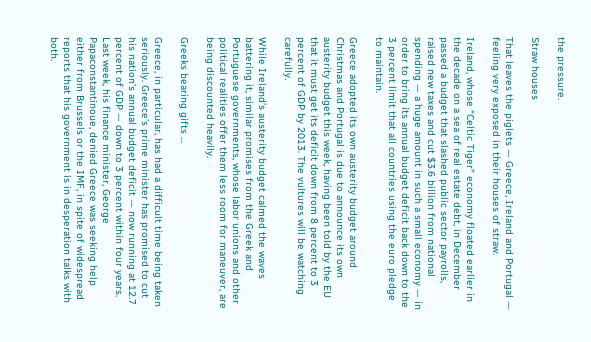the pressure.

Straw houses

That leaves the piglets — Greece, Ireland and Portugal — feeling very exposed in their houses of straw.

Ireland, whose “Celtic Tiger” economy floated earlier in the decade on a sea of real estate debt, in December passed a budget that slashed public sector payrolls, raised new taxes and cut $3.6 billion from national spending — a huge amount in such a small economy — in order to bring its annual budget deficit back down to the 3 percent limit that all countries using the euro pledge to maintain.

Greece adopted its own austerity budget around Christmas and Portugal is due to announce its own austerity budget this week, having been told by the EU that it must get its deficit down from 8 percent to 3 percent of GDP by 2013. The vultures will be watching carefully.

While Ireland’s austerity budget calmed the waves battering it, similar promises from the Greek and Portuguese governments, whose labor unions and other political realities offer them less room for maneuver, are being discounted heavily.

Greeks bearing gifts …

Greece, in particular, has had a difficult time being taken seriously. Greece’s prime minister has promised to cut his nation’s annual budget deficit — now running at 12.7 percent of GDP — down to 3 percent within four years. Last week, his finance minister, George Papaconstantinoue, denied Greece was seeking help either from Brussels or the IMF, in spite of widespread reports that his government is in desperation talks with both.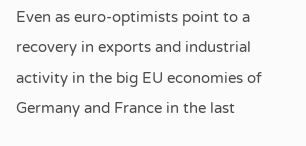Even as euro-optimists point to a recovery in exports and industrial activity in the big EU economies of Germany and France in the last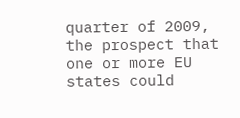quarter of 2009, the prospect that one or more EU states could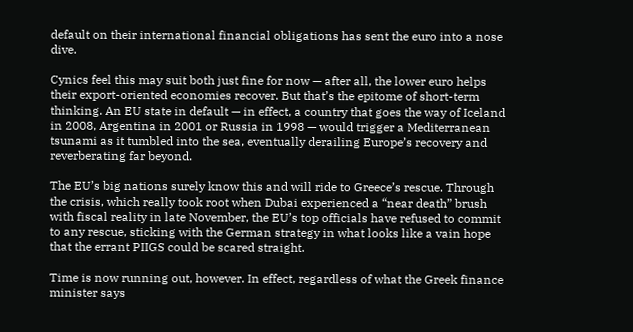default on their international financial obligations has sent the euro into a nose dive.

Cynics feel this may suit both just fine for now — after all, the lower euro helps their export-oriented economies recover. But that’s the epitome of short-term thinking. An EU state in default — in effect, a country that goes the way of Iceland in 2008, Argentina in 2001 or Russia in 1998 — would trigger a Mediterranean tsunami as it tumbled into the sea, eventually derailing Europe’s recovery and reverberating far beyond.

The EU’s big nations surely know this and will ride to Greece’s rescue. Through the crisis, which really took root when Dubai experienced a “near death” brush with fiscal reality in late November, the EU’s top officials have refused to commit to any rescue, sticking with the German strategy in what looks like a vain hope that the errant PIIGS could be scared straight.

Time is now running out, however. In effect, regardless of what the Greek finance minister says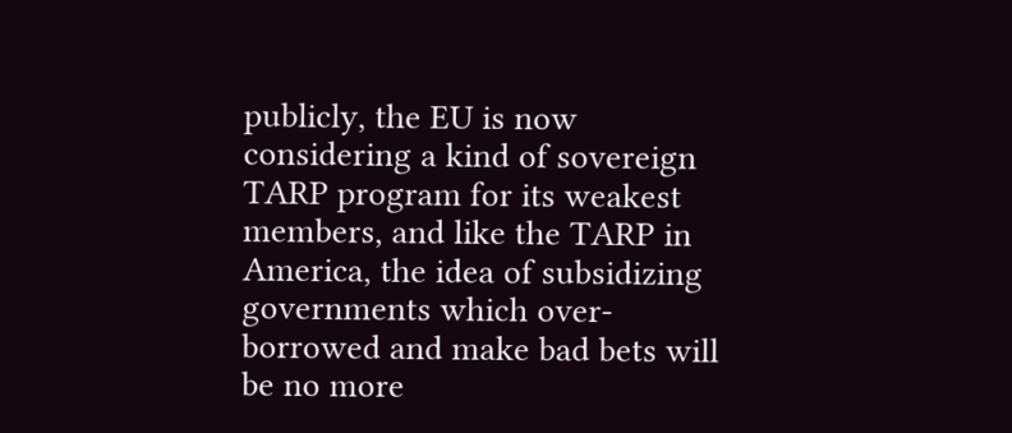publicly, the EU is now considering a kind of sovereign TARP program for its weakest members, and like the TARP in America, the idea of subsidizing governments which over-borrowed and make bad bets will be no more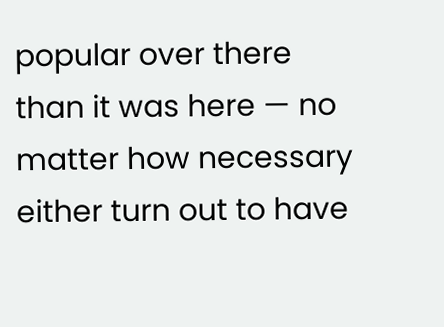popular over there than it was here — no matter how necessary either turn out to have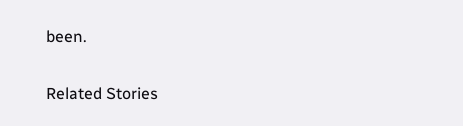been.

Related Stories